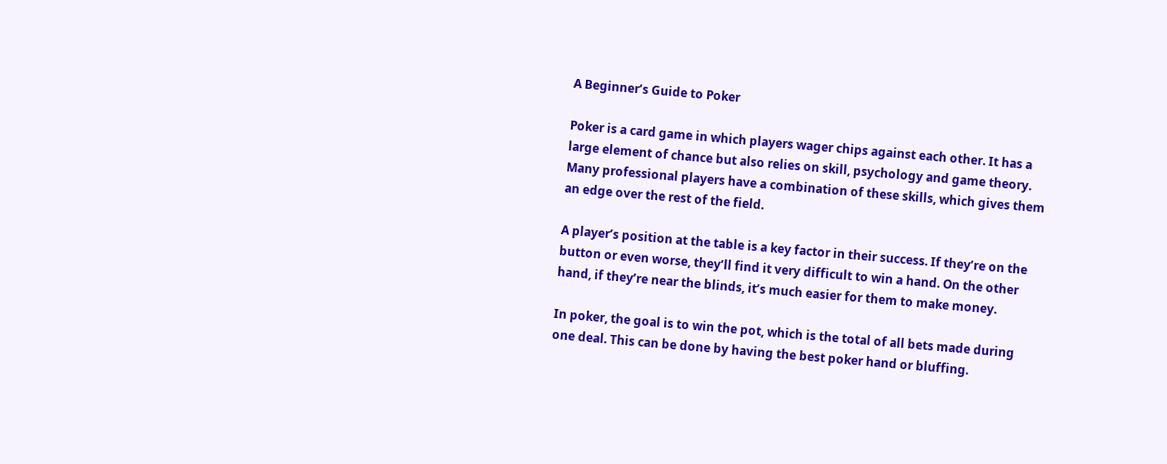A Beginner’s Guide to Poker

Poker is a card game in which players wager chips against each other. It has a large element of chance but also relies on skill, psychology and game theory. Many professional players have a combination of these skills, which gives them an edge over the rest of the field.

A player’s position at the table is a key factor in their success. If they’re on the button or even worse, they’ll find it very difficult to win a hand. On the other hand, if they’re near the blinds, it’s much easier for them to make money.

In poker, the goal is to win the pot, which is the total of all bets made during one deal. This can be done by having the best poker hand or bluffing.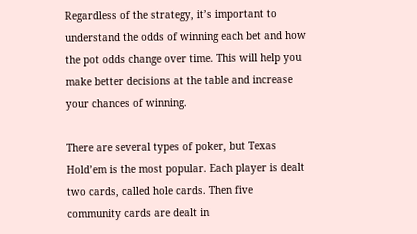Regardless of the strategy, it’s important to understand the odds of winning each bet and how the pot odds change over time. This will help you make better decisions at the table and increase your chances of winning.

There are several types of poker, but Texas Hold’em is the most popular. Each player is dealt two cards, called hole cards. Then five community cards are dealt in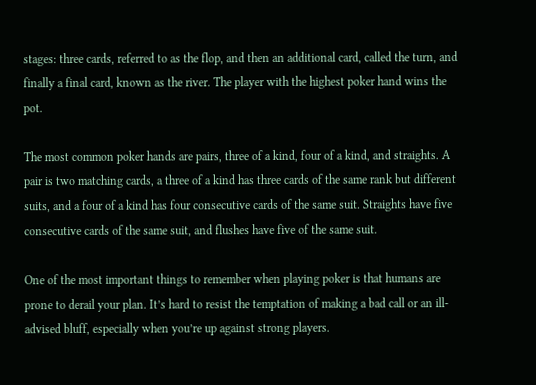stages: three cards, referred to as the flop, and then an additional card, called the turn, and finally a final card, known as the river. The player with the highest poker hand wins the pot.

The most common poker hands are pairs, three of a kind, four of a kind, and straights. A pair is two matching cards, a three of a kind has three cards of the same rank but different suits, and a four of a kind has four consecutive cards of the same suit. Straights have five consecutive cards of the same suit, and flushes have five of the same suit.

One of the most important things to remember when playing poker is that humans are prone to derail your plan. It’s hard to resist the temptation of making a bad call or an ill-advised bluff, especially when you’re up against strong players.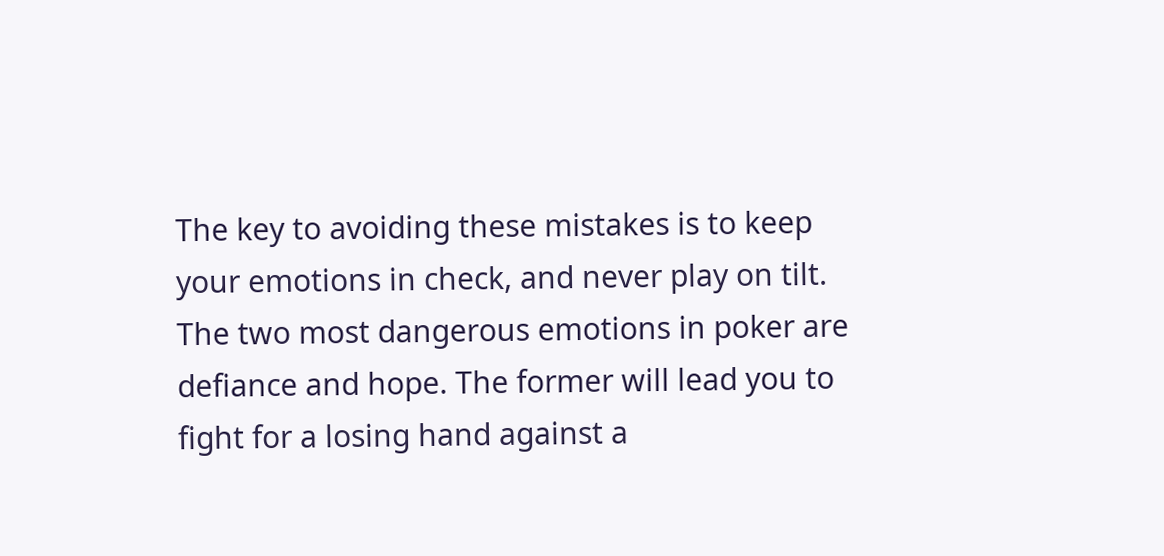The key to avoiding these mistakes is to keep your emotions in check, and never play on tilt. The two most dangerous emotions in poker are defiance and hope. The former will lead you to fight for a losing hand against a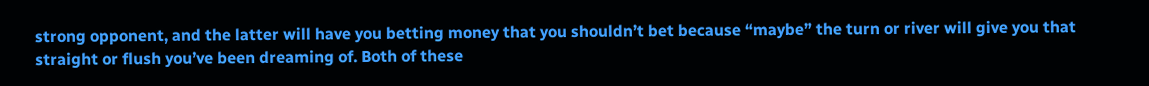strong opponent, and the latter will have you betting money that you shouldn’t bet because “maybe” the turn or river will give you that straight or flush you’ve been dreaming of. Both of these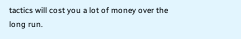tactics will cost you a lot of money over the long run.